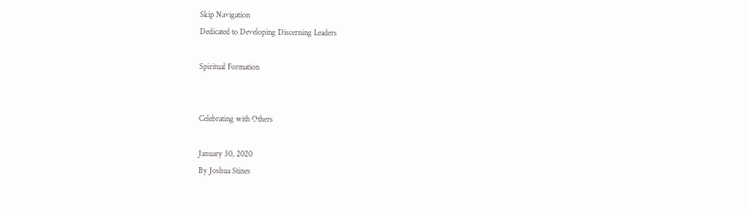Skip Navigation
Dedicated to Developing Discerning Leaders

Spiritual Formation


Celebrating with Others

January 30, 2020
By Joshua Stines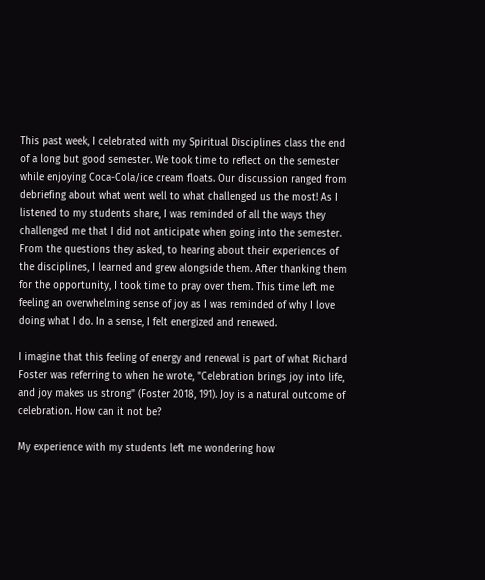This past week, I celebrated with my Spiritual Disciplines class the end of a long but good semester. We took time to reflect on the semester while enjoying Coca-Cola/ice cream floats. Our discussion ranged from debriefing about what went well to what challenged us the most! As I listened to my students share, I was reminded of all the ways they challenged me that I did not anticipate when going into the semester. From the questions they asked, to hearing about their experiences of the disciplines, I learned and grew alongside them. After thanking them for the opportunity, I took time to pray over them. This time left me feeling an overwhelming sense of joy as I was reminded of why I love doing what I do. In a sense, I felt energized and renewed.

I imagine that this feeling of energy and renewal is part of what Richard Foster was referring to when he wrote, "Celebration brings joy into life, and joy makes us strong" (Foster 2018, 191). Joy is a natural outcome of celebration. How can it not be?

My experience with my students left me wondering how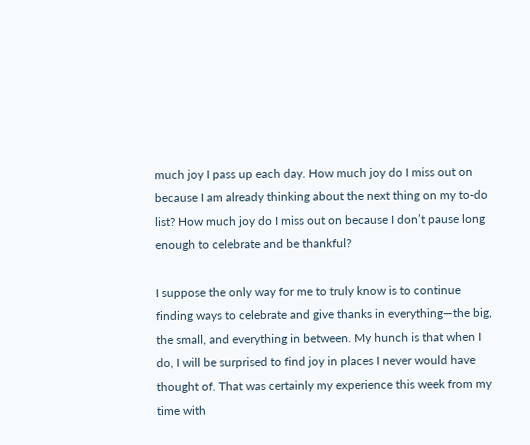much joy I pass up each day. How much joy do I miss out on because I am already thinking about the next thing on my to-do list? How much joy do I miss out on because I don’t pause long enough to celebrate and be thankful?

I suppose the only way for me to truly know is to continue finding ways to celebrate and give thanks in everything—the big, the small, and everything in between. My hunch is that when I do, I will be surprised to find joy in places I never would have thought of. That was certainly my experience this week from my time with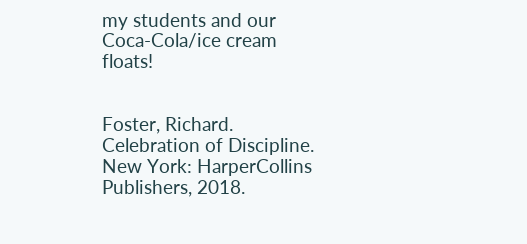my students and our Coca-Cola/ice cream floats!


Foster, Richard. Celebration of Discipline. New York: HarperCollins Publishers, 2018.